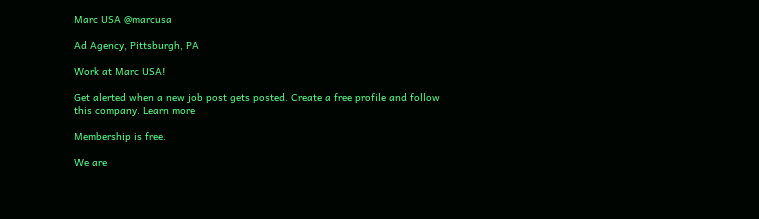Marc USA @marcusa

Ad Agency, Pittsburgh, PA

Work at Marc USA!

Get alerted when a new job post gets posted. Create a free profile and follow this company. Learn more

Membership is free.

We are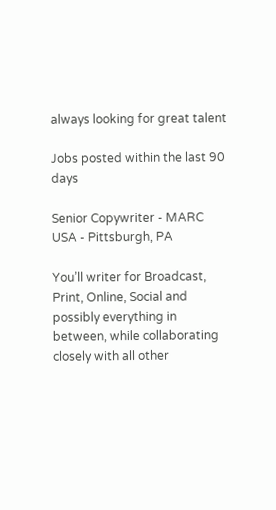always looking for great talent

Jobs posted within the last 90 days

Senior Copywriter - MARC USA - Pittsburgh, PA

You’ll writer for Broadcast, Print, Online, Social and possibly everything in between, while collaborating closely with all other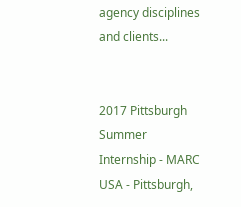agency disciplines and clients...


2017 Pittsburgh Summer Internship - MARC USA - Pittsburgh,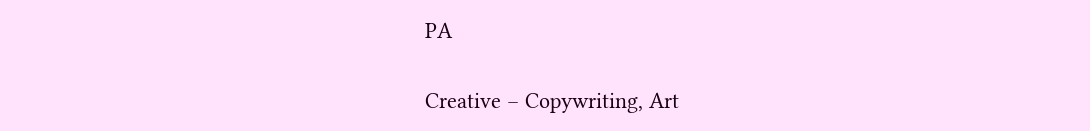PA

Creative – Copywriting, Art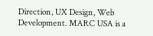Direction, UX Design, Web Development. MARC USA is a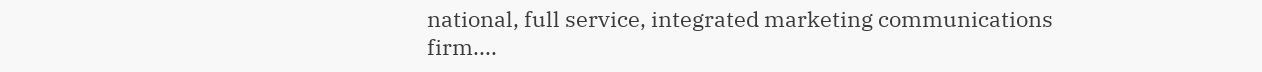national, full service, integrated marketing communications firm....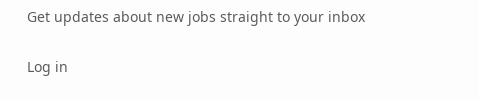Get updates about new jobs straight to your inbox

Log in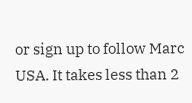or sign up to follow Marc USA. It takes less than 2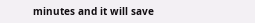minutes and it will save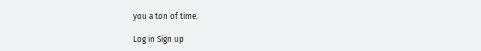you a ton of time.

Log in Sign up